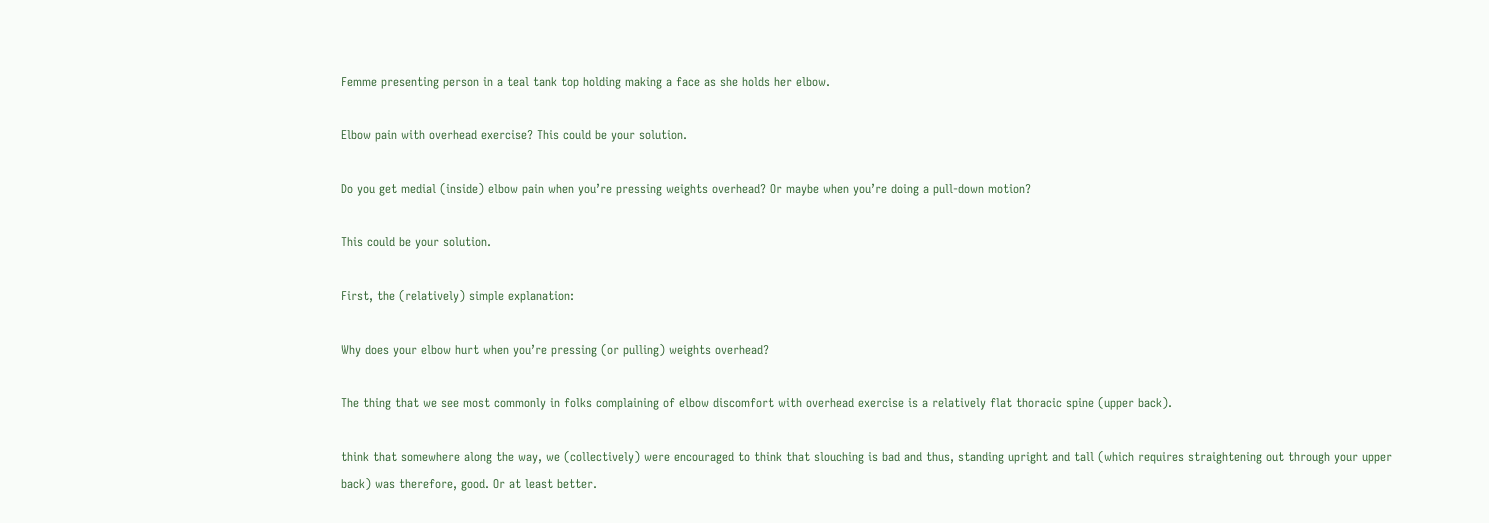Femme presenting person in a teal tank top holding making a face as she holds her elbow.

Elbow pain with overhead exercise? This could be your solution.

Do you get medial (inside) elbow pain when you’re pressing weights overhead? Or maybe when you’re doing a pull-down motion?

This could be your solution.

First, the (relatively) simple explanation:

Why does your elbow hurt when you’re pressing (or pulling) weights overhead?

The thing that we see most commonly in folks complaining of elbow discomfort with overhead exercise is a relatively flat thoracic spine (upper back).

think that somewhere along the way, we (collectively) were encouraged to think that slouching is bad and thus, standing upright and tall (which requires straightening out through your upper back) was therefore, good. Or at least better.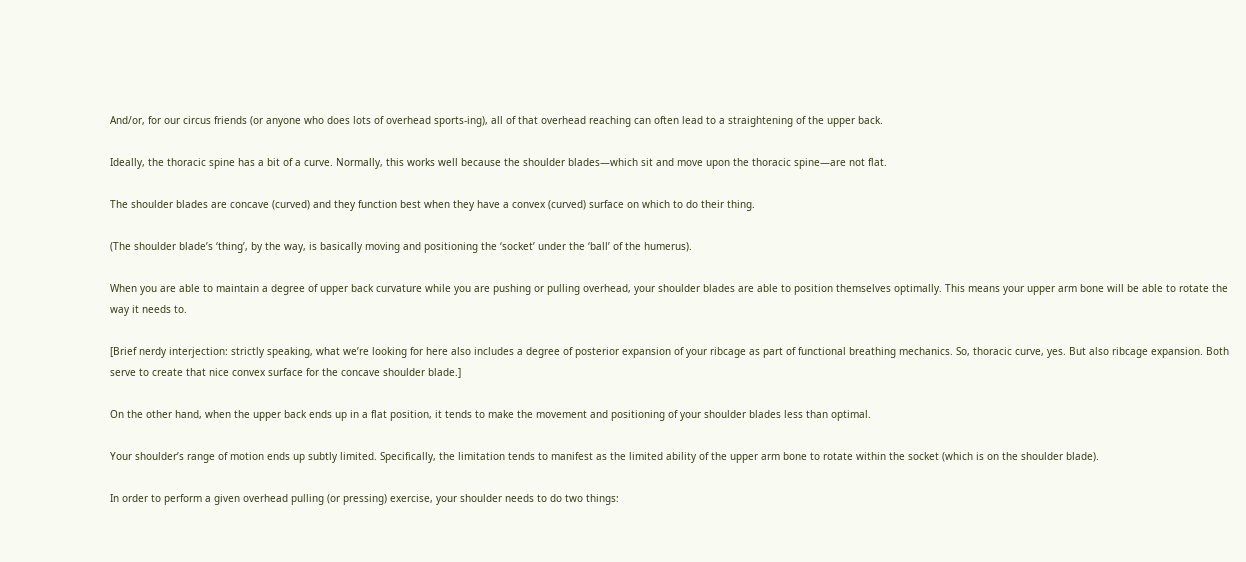And/or, for our circus friends (or anyone who does lots of overhead sports-ing), all of that overhead reaching can often lead to a straightening of the upper back.

Ideally, the thoracic spine has a bit of a curve. Normally, this works well because the shoulder blades—which sit and move upon the thoracic spine—are not flat.

The shoulder blades are concave (curved) and they function best when they have a convex (curved) surface on which to do their thing.

(The shoulder blade’s ‘thing’, by the way, is basically moving and positioning the ‘socket’ under the ‘ball’ of the humerus).

When you are able to maintain a degree of upper back curvature while you are pushing or pulling overhead, your shoulder blades are able to position themselves optimally. This means your upper arm bone will be able to rotate the way it needs to.

[Brief nerdy interjection: strictly speaking, what we’re looking for here also includes a degree of posterior expansion of your ribcage as part of functional breathing mechanics. So, thoracic curve, yes. But also ribcage expansion. Both serve to create that nice convex surface for the concave shoulder blade.]

On the other hand, when the upper back ends up in a flat position, it tends to make the movement and positioning of your shoulder blades less than optimal.

Your shoulder’s range of motion ends up subtly limited. Specifically, the limitation tends to manifest as the limited ability of the upper arm bone to rotate within the socket (which is on the shoulder blade).

In order to perform a given overhead pulling (or pressing) exercise, your shoulder needs to do two things: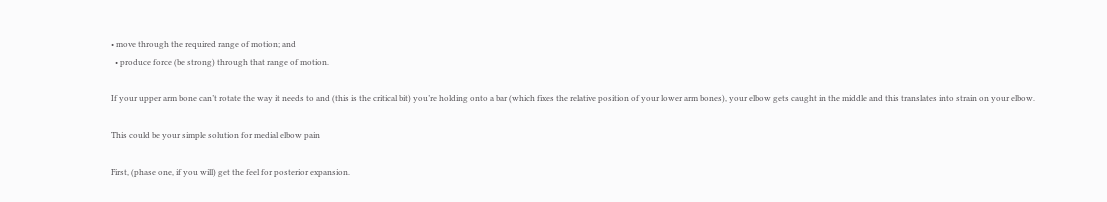• move through the required range of motion; and
  • produce force (be strong) through that range of motion.

If your upper arm bone can’t rotate the way it needs to and (this is the critical bit) you’re holding onto a bar (which fixes the relative position of your lower arm bones), your elbow gets caught in the middle and this translates into strain on your elbow.

This could be your simple solution for medial elbow pain

First, (phase one, if you will) get the feel for posterior expansion.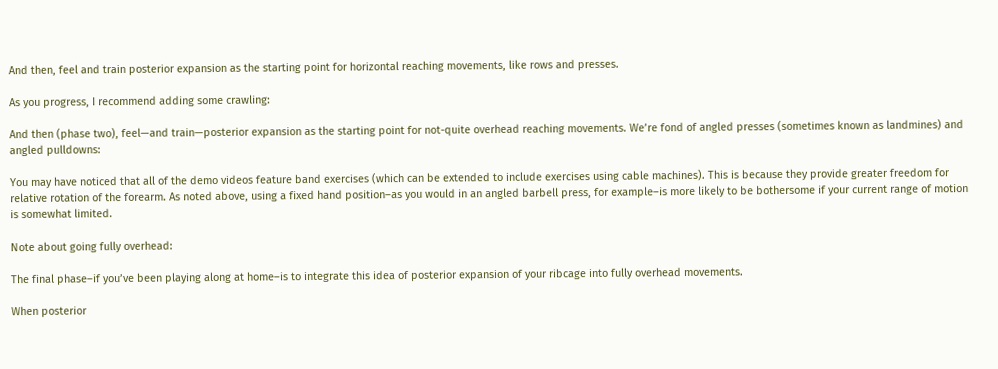And then, feel and train posterior expansion as the starting point for horizontal reaching movements, like rows and presses.

As you progress, I recommend adding some crawling:

And then (phase two), feel—and train—posterior expansion as the starting point for not-quite overhead reaching movements. We’re fond of angled presses (sometimes known as landmines) and angled pulldowns:

You may have noticed that all of the demo videos feature band exercises (which can be extended to include exercises using cable machines). This is because they provide greater freedom for relative rotation of the forearm. As noted above, using a fixed hand position–as you would in an angled barbell press, for example–is more likely to be bothersome if your current range of motion is somewhat limited.

Note about going fully overhead:

The final phase–if you’ve been playing along at home–is to integrate this idea of posterior expansion of your ribcage into fully overhead movements.

When posterior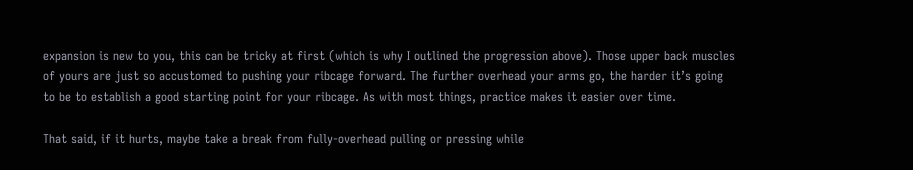expansion is new to you, this can be tricky at first (which is why I outlined the progression above). Those upper back muscles of yours are just so accustomed to pushing your ribcage forward. The further overhead your arms go, the harder it’s going to be to establish a good starting point for your ribcage. As with most things, practice makes it easier over time.

That said, if it hurts, maybe take a break from fully-overhead pulling or pressing while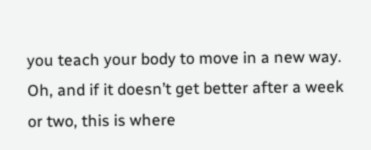you teach your body to move in a new way. Oh, and if it doesn’t get better after a week or two, this is where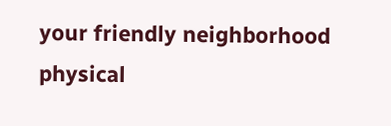your friendly neighborhood physical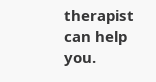therapist can help you.